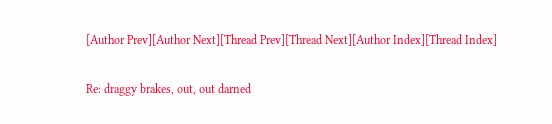[Author Prev][Author Next][Thread Prev][Thread Next][Author Index][Thread Index]

Re: draggy brakes, out, out darned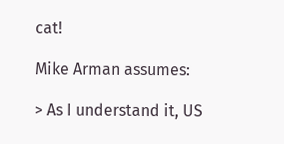cat!

Mike Arman assumes:

> As I understand it, US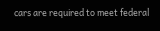cars are required to meet federal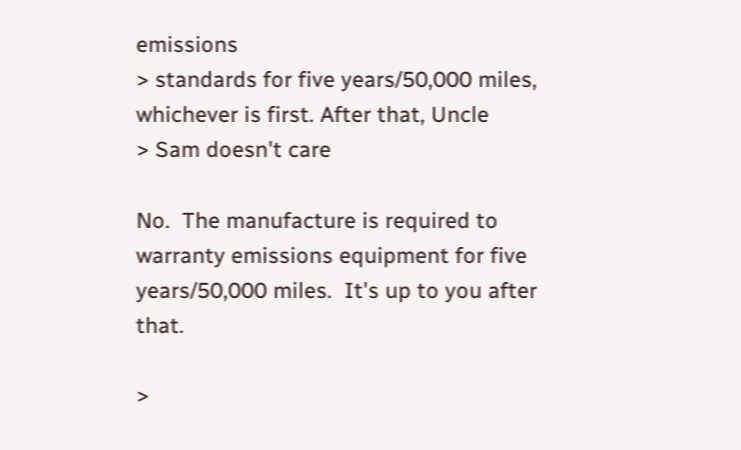emissions
> standards for five years/50,000 miles, whichever is first. After that, Uncle
> Sam doesn't care

No.  The manufacture is required to warranty emissions equipment for five
years/50,000 miles.  It's up to you after that.

>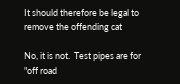It should therefore be legal to remove the offending cat

No, it is not.  Test pipes are for "off road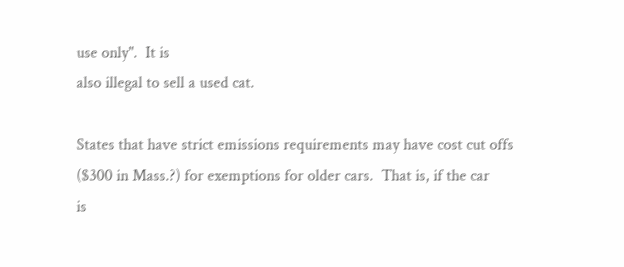use only".  It is
also illegal to sell a used cat.

States that have strict emissions requirements may have cost cut offs
($300 in Mass.?) for exemptions for older cars.  That is, if the car
is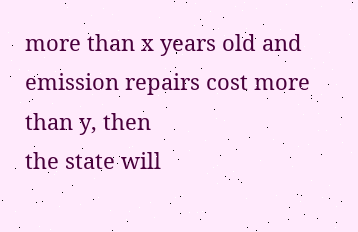more than x years old and emission repairs cost more than y, then
the state will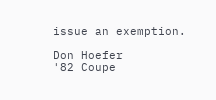issue an exemption.

Don Hoefer
'82 Coupe